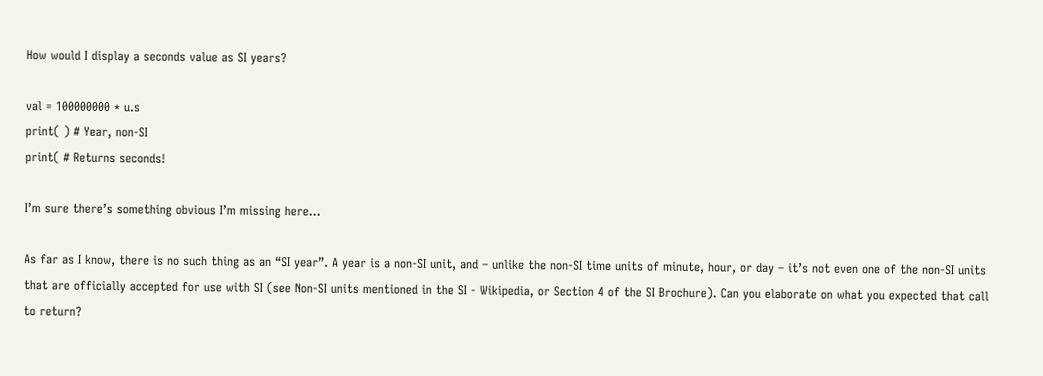How would I display a seconds value as SI years?

val = 100000000 * u.s
print( ) # Year, non-SI
print( # Returns seconds!

I’m sure there’s something obvious I’m missing here…

As far as I know, there is no such thing as an “SI year”. A year is a non-SI unit, and – unlike the non-SI time units of minute, hour, or day – it’s not even one of the non-SI units that are officially accepted for use with SI (see Non-SI units mentioned in the SI - Wikipedia, or Section 4 of the SI Brochure). Can you elaborate on what you expected that call to return?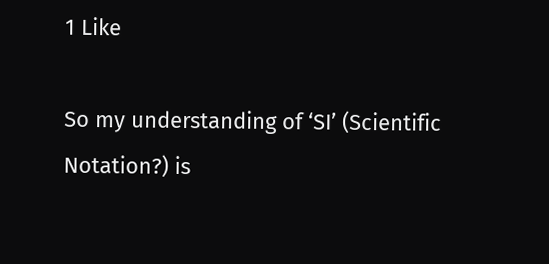1 Like

So my understanding of ‘SI’ (Scientific Notation?) is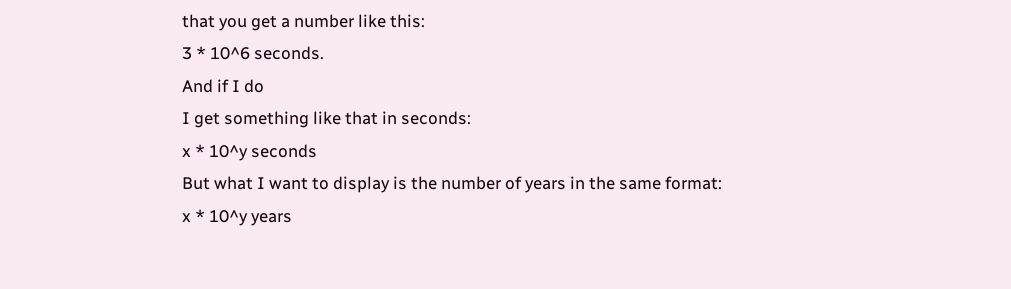that you get a number like this:
3 * 10^6 seconds.
And if I do
I get something like that in seconds:
x * 10^y seconds
But what I want to display is the number of years in the same format:
x * 10^y years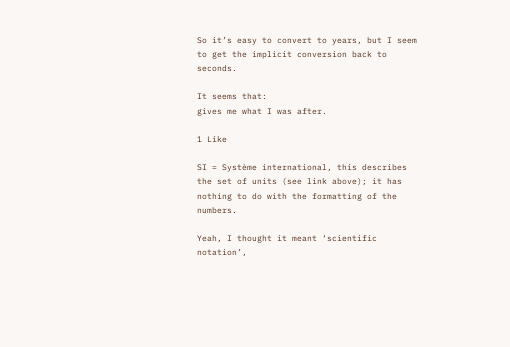So it’s easy to convert to years, but I seem to get the implicit conversion back to seconds.

It seems that:
gives me what I was after.

1 Like

SI = Système international, this describes the set of units (see link above); it has nothing to do with the formatting of the numbers.

Yeah, I thought it meant ‘scientific notation’,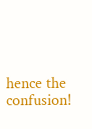hence the confusion!